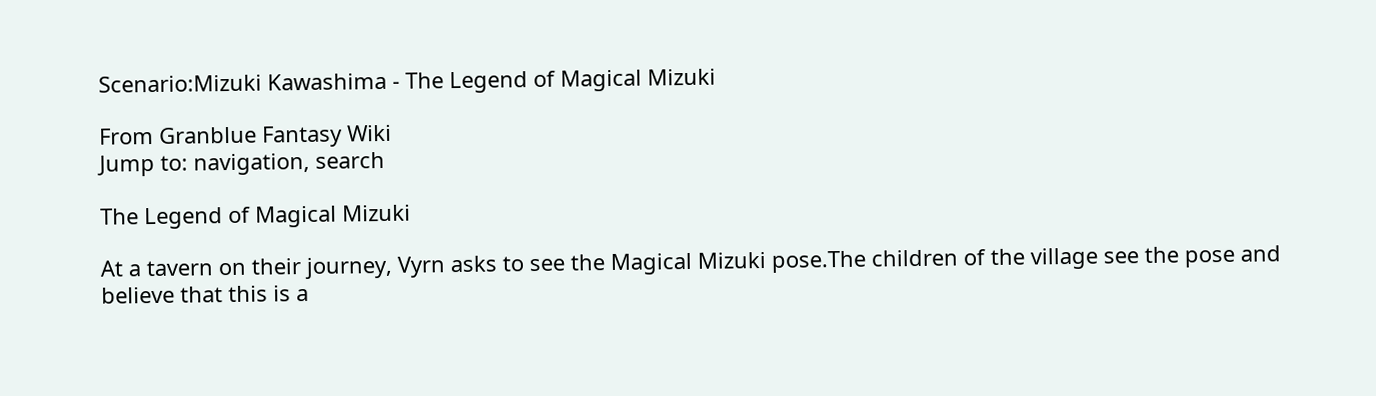Scenario:Mizuki Kawashima - The Legend of Magical Mizuki

From Granblue Fantasy Wiki
Jump to: navigation, search

The Legend of Magical Mizuki

At a tavern on their journey, Vyrn asks to see the Magical Mizuki pose.The children of the village see the pose and believe that this is a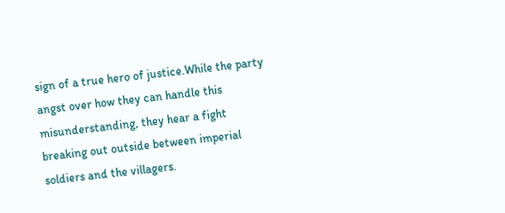sign of a true hero of justice.While the party angst over how they can handle this misunderstanding, they hear a fight breaking out outside between imperial soldiers and the villagers.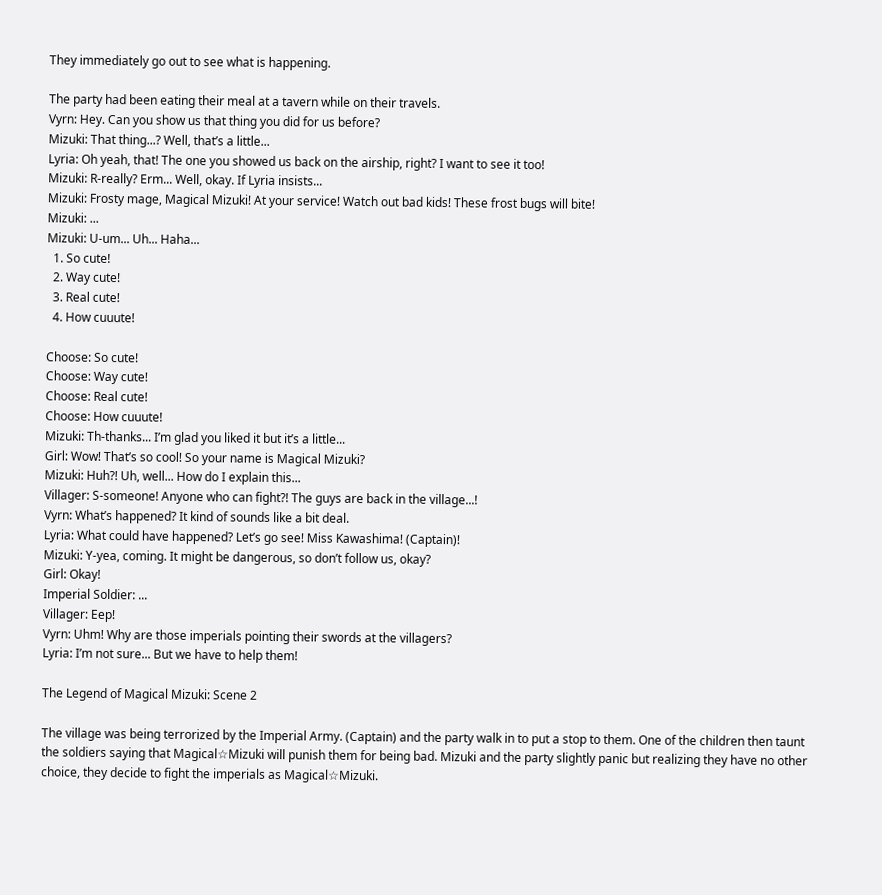They immediately go out to see what is happening.

The party had been eating their meal at a tavern while on their travels.
Vyrn: Hey. Can you show us that thing you did for us before?
Mizuki: That thing...? Well, that’s a little...
Lyria: Oh yeah, that! The one you showed us back on the airship, right? I want to see it too!
Mizuki: R-really? Erm... Well, okay. If Lyria insists...
Mizuki: Frosty mage, Magical Mizuki! At your service! Watch out bad kids! These frost bugs will bite!
Mizuki: ...
Mizuki: U-um... Uh... Haha...
  1. So cute!
  2. Way cute!
  3. Real cute!
  4. How cuuute!

Choose: So cute!
Choose: Way cute!
Choose: Real cute!
Choose: How cuuute!
Mizuki: Th-thanks... I’m glad you liked it but it’s a little...
Girl: Wow! That’s so cool! So your name is Magical Mizuki?
Mizuki: Huh?! Uh, well... How do I explain this...
Villager: S-someone! Anyone who can fight?! The guys are back in the village...!
Vyrn: What’s happened? It kind of sounds like a bit deal.
Lyria: What could have happened? Let’s go see! Miss Kawashima! (Captain)!
Mizuki: Y-yea, coming. It might be dangerous, so don’t follow us, okay?
Girl: Okay!
Imperial Soldier: ...
Villager: Eep!
Vyrn: Uhm! Why are those imperials pointing their swords at the villagers?
Lyria: I’m not sure... But we have to help them!

The Legend of Magical Mizuki: Scene 2

The village was being terrorized by the Imperial Army. (Captain) and the party walk in to put a stop to them. One of the children then taunt the soldiers saying that Magical☆Mizuki will punish them for being bad. Mizuki and the party slightly panic but realizing they have no other choice, they decide to fight the imperials as Magical☆Mizuki.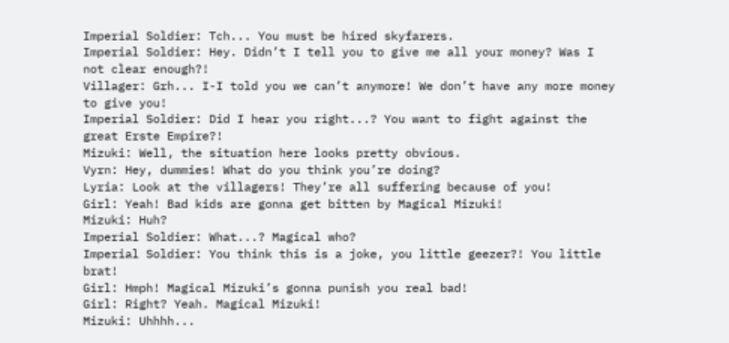Imperial Soldier: Tch... You must be hired skyfarers.
Imperial Soldier: Hey. Didn’t I tell you to give me all your money? Was I not clear enough?!
Villager: Grh... I-I told you we can’t anymore! We don’t have any more money to give you!
Imperial Soldier: Did I hear you right...? You want to fight against the great Erste Empire?!
Mizuki: Well, the situation here looks pretty obvious.
Vyrn: Hey, dummies! What do you think you’re doing?
Lyria: Look at the villagers! They’re all suffering because of you!
Girl: Yeah! Bad kids are gonna get bitten by Magical Mizuki!
Mizuki: Huh?
Imperial Soldier: What...? Magical who?
Imperial Soldier: You think this is a joke, you little geezer?! You little brat!
Girl: Hmph! Magical Mizuki’s gonna punish you real bad!
Girl: Right? Yeah. Magical Mizuki!
Mizuki: Uhhhh...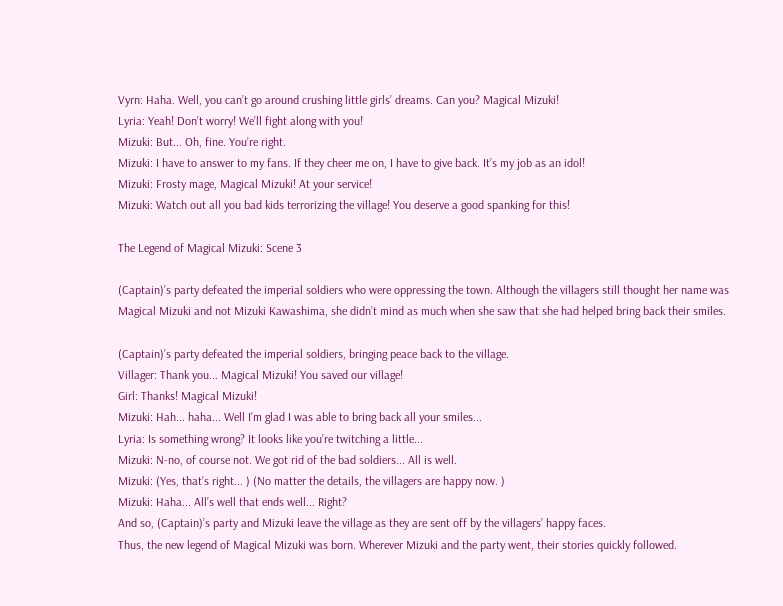Vyrn: Haha. Well, you can’t go around crushing little girls’ dreams. Can you? Magical Mizuki!
Lyria: Yeah! Don’t worry! We’ll fight along with you!
Mizuki: But... Oh, fine. You’re right.
Mizuki: I have to answer to my fans. If they cheer me on, I have to give back. It’s my job as an idol!
Mizuki: Frosty mage, Magical Mizuki! At your service!
Mizuki: Watch out all you bad kids terrorizing the village! You deserve a good spanking for this!

The Legend of Magical Mizuki: Scene 3

(Captain)’s party defeated the imperial soldiers who were oppressing the town. Although the villagers still thought her name was Magical Mizuki and not Mizuki Kawashima, she didn’t mind as much when she saw that she had helped bring back their smiles.

(Captain)’s party defeated the imperial soldiers, bringing peace back to the village.
Villager: Thank you... Magical Mizuki! You saved our village!
Girl: Thanks! Magical Mizuki!
Mizuki: Hah... haha... Well I’m glad I was able to bring back all your smiles...
Lyria: Is something wrong? It looks like you’re twitching a little...
Mizuki: N-no, of course not. We got rid of the bad soldiers... All is well.
Mizuki: (Yes, that’s right... ) (No matter the details, the villagers are happy now. )
Mizuki: Haha... All’s well that ends well... Right?
And so, (Captain)’s party and Mizuki leave the village as they are sent off by the villagers’ happy faces.
Thus, the new legend of Magical Mizuki was born. Wherever Mizuki and the party went, their stories quickly followed.